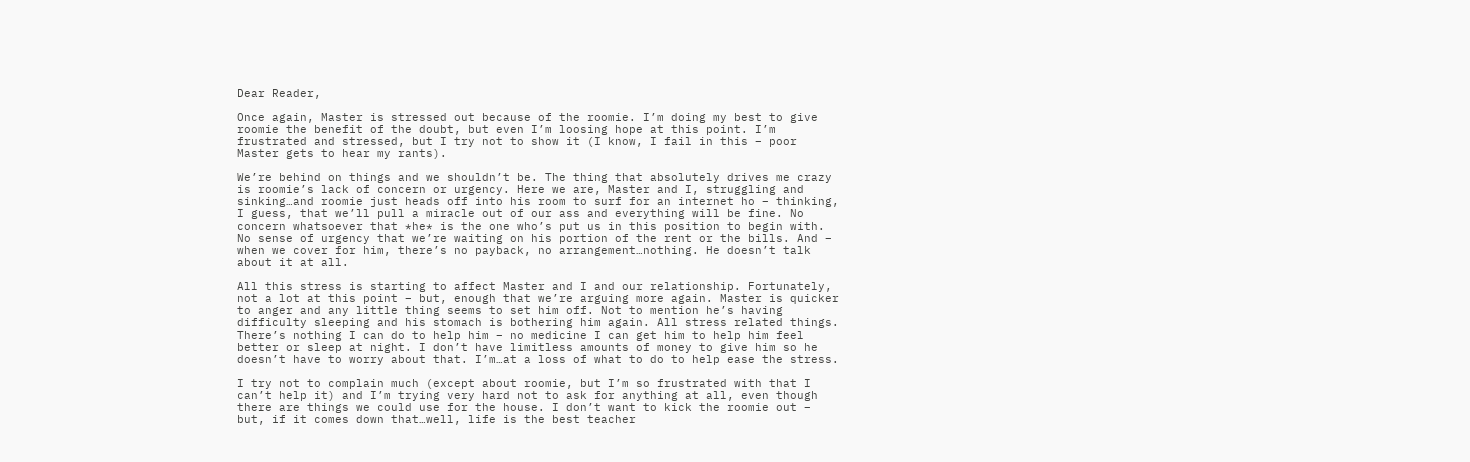Dear Reader,

Once again, Master is stressed out because of the roomie. I’m doing my best to give roomie the benefit of the doubt, but even I’m loosing hope at this point. I’m frustrated and stressed, but I try not to show it (I know, I fail in this – poor Master gets to hear my rants).

We’re behind on things and we shouldn’t be. The thing that absolutely drives me crazy is roomie’s lack of concern or urgency. Here we are, Master and I, struggling and sinking…and roomie just heads off into his room to surf for an internet ho – thinking, I guess, that we’ll pull a miracle out of our ass and everything will be fine. No concern whatsoever that *he* is the one who’s put us in this position to begin with. No sense of urgency that we’re waiting on his portion of the rent or the bills. And – when we cover for him, there’s no payback, no arrangement…nothing. He doesn’t talk about it at all.

All this stress is starting to affect Master and I and our relationship. Fortunately, not a lot at this point – but, enough that we’re arguing more again. Master is quicker to anger and any little thing seems to set him off. Not to mention he’s having difficulty sleeping and his stomach is bothering him again. All stress related things. There’s nothing I can do to help him – no medicine I can get him to help him feel better or sleep at night. I don’t have limitless amounts of money to give him so he doesn’t have to worry about that. I’m…at a loss of what to do to help ease the stress.

I try not to complain much (except about roomie, but I’m so frustrated with that I can’t help it) and I’m trying very hard not to ask for anything at all, even though there are things we could use for the house. I don’t want to kick the roomie out – but, if it comes down that…well, life is the best teacher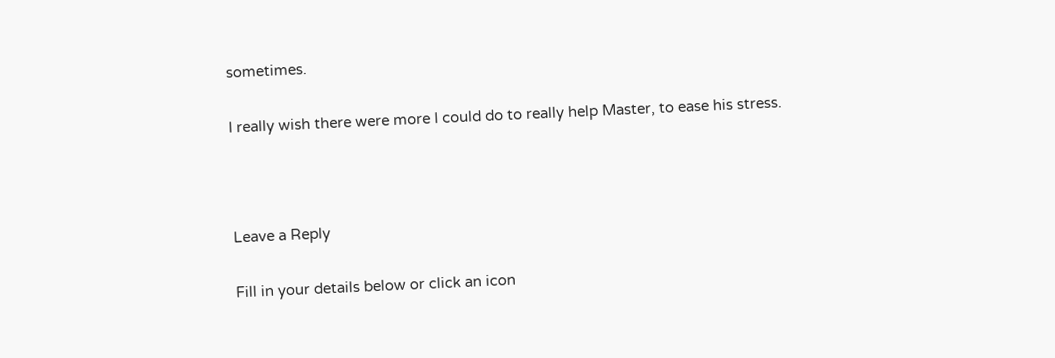sometimes.

I really wish there were more I could do to really help Master, to ease his stress.



Leave a Reply

Fill in your details below or click an icon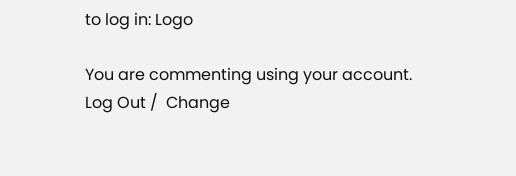to log in: Logo

You are commenting using your account. Log Out /  Change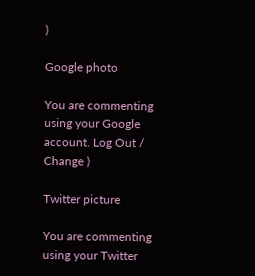)

Google photo

You are commenting using your Google account. Log Out /  Change )

Twitter picture

You are commenting using your Twitter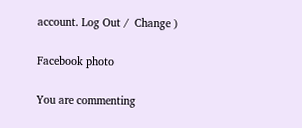account. Log Out /  Change )

Facebook photo

You are commenting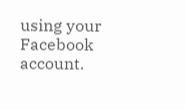using your Facebook account.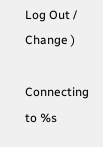Log Out /  Change )

Connecting to %s